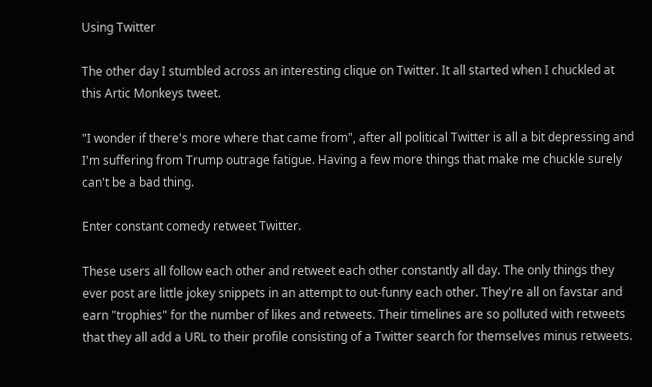Using Twitter

The other day I stumbled across an interesting clique on Twitter. It all started when I chuckled at this Artic Monkeys tweet.

"I wonder if there's more where that came from", after all political Twitter is all a bit depressing and I'm suffering from Trump outrage fatigue. Having a few more things that make me chuckle surely can't be a bad thing.

Enter constant comedy retweet Twitter.

These users all follow each other and retweet each other constantly all day. The only things they ever post are little jokey snippets in an attempt to out-funny each other. They're all on favstar and earn "trophies" for the number of likes and retweets. Their timelines are so polluted with retweets that they all add a URL to their profile consisting of a Twitter search for themselves minus retweets.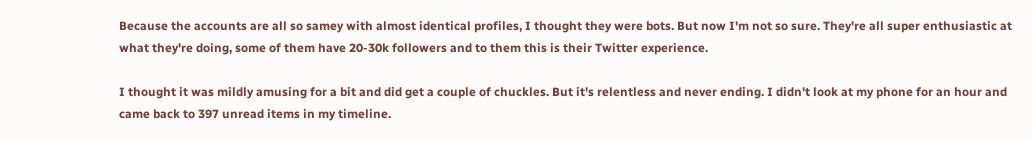Because the accounts are all so samey with almost identical profiles, I thought they were bots. But now I'm not so sure. They're all super enthusiastic at what they're doing, some of them have 20-30k followers and to them this is their Twitter experience.

I thought it was mildly amusing for a bit and did get a couple of chuckles. But it's relentless and never ending. I didn't look at my phone for an hour and came back to 397 unread items in my timeline.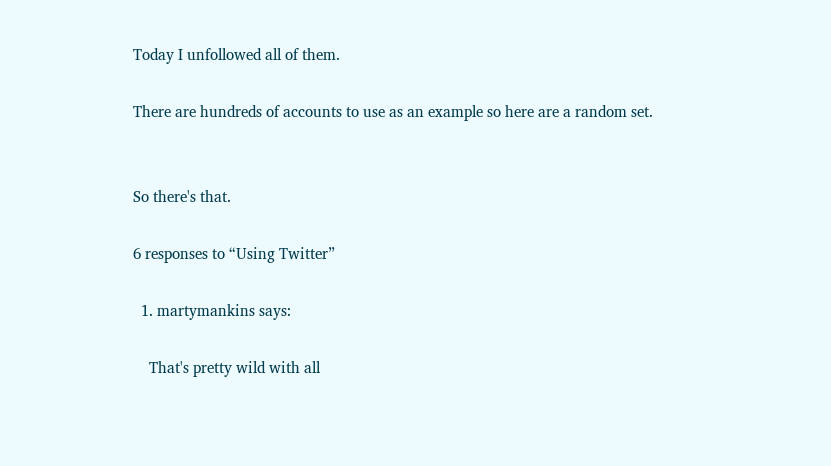Today I unfollowed all of them.

There are hundreds of accounts to use as an example so here are a random set.


So there's that.

6 responses to “Using Twitter”

  1. martymankins says:

    That's pretty wild with all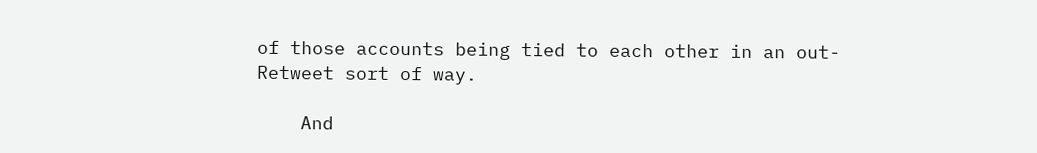of those accounts being tied to each other in an out-Retweet sort of way.

    And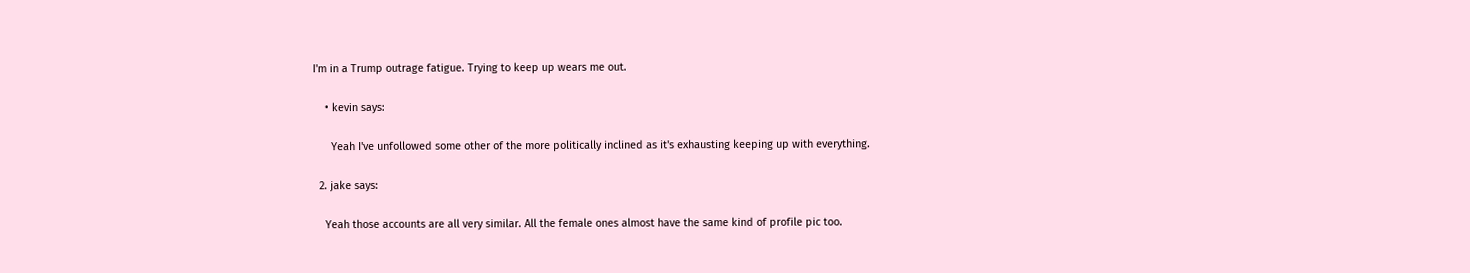I'm in a Trump outrage fatigue. Trying to keep up wears me out.

    • kevin says:

      Yeah I've unfollowed some other of the more politically inclined as it's exhausting keeping up with everything.

  2. jake says:

    Yeah those accounts are all very similar. All the female ones almost have the same kind of profile pic too.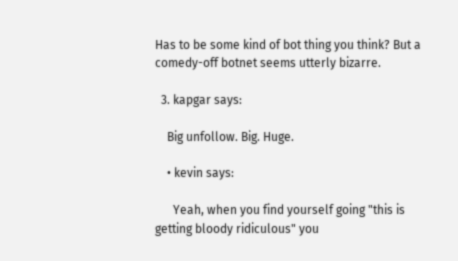Has to be some kind of bot thing you think? But a comedy-off botnet seems utterly bizarre.

  3. kapgar says:

    Big unfollow. Big. Huge.

    • kevin says:

      Yeah, when you find yourself going "this is getting bloody ridiculous" you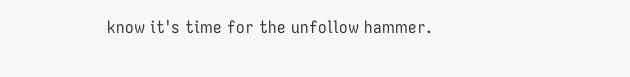know it's time for the unfollow hammer.